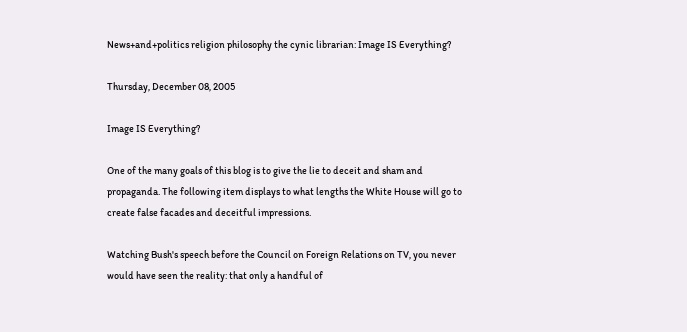News+and+politics religion philosophy the cynic librarian: Image IS Everything?

Thursday, December 08, 2005

Image IS Everything?

One of the many goals of this blog is to give the lie to deceit and sham and propaganda. The following item displays to what lengths the White House will go to create false facades and deceitful impressions.

Watching Bush's speech before the Council on Foreign Relations on TV, you never would have seen the reality: that only a handful of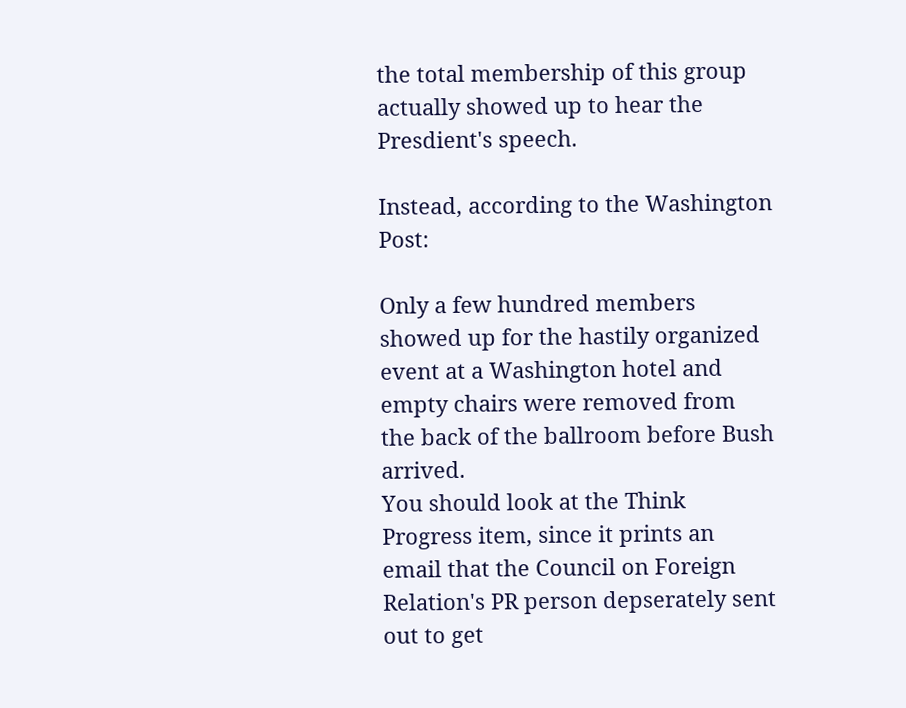the total membership of this group actually showed up to hear the Presdient's speech.

Instead, according to the Washington Post:

Only a few hundred members showed up for the hastily organized event at a Washington hotel and empty chairs were removed from the back of the ballroom before Bush arrived.
You should look at the Think Progress item, since it prints an email that the Council on Foreign Relation's PR person depserately sent out to get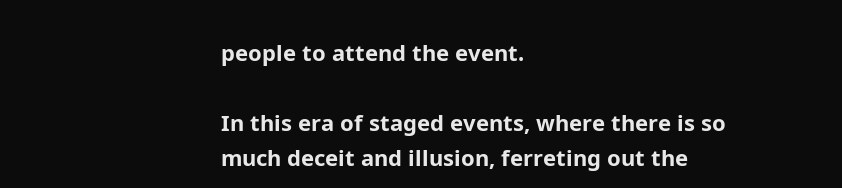people to attend the event.

In this era of staged events, where there is so much deceit and illusion, ferreting out the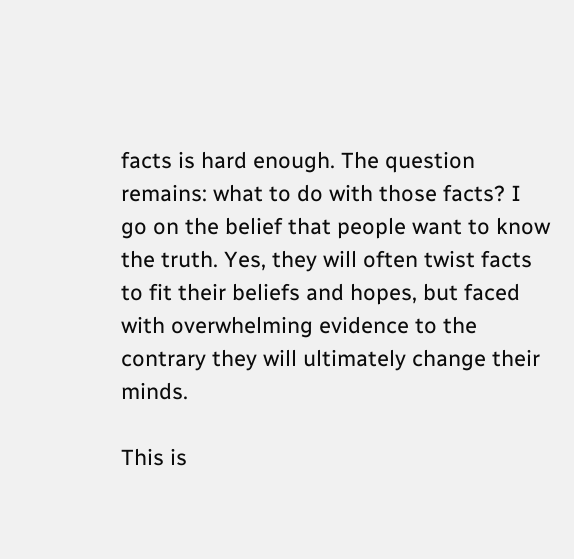facts is hard enough. The question remains: what to do with those facts? I go on the belief that people want to know the truth. Yes, they will often twist facts to fit their beliefs and hopes, but faced with overwhelming evidence to the contrary they will ultimately change their minds.

This is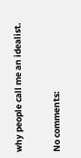why people call me an idealist.

No comments: